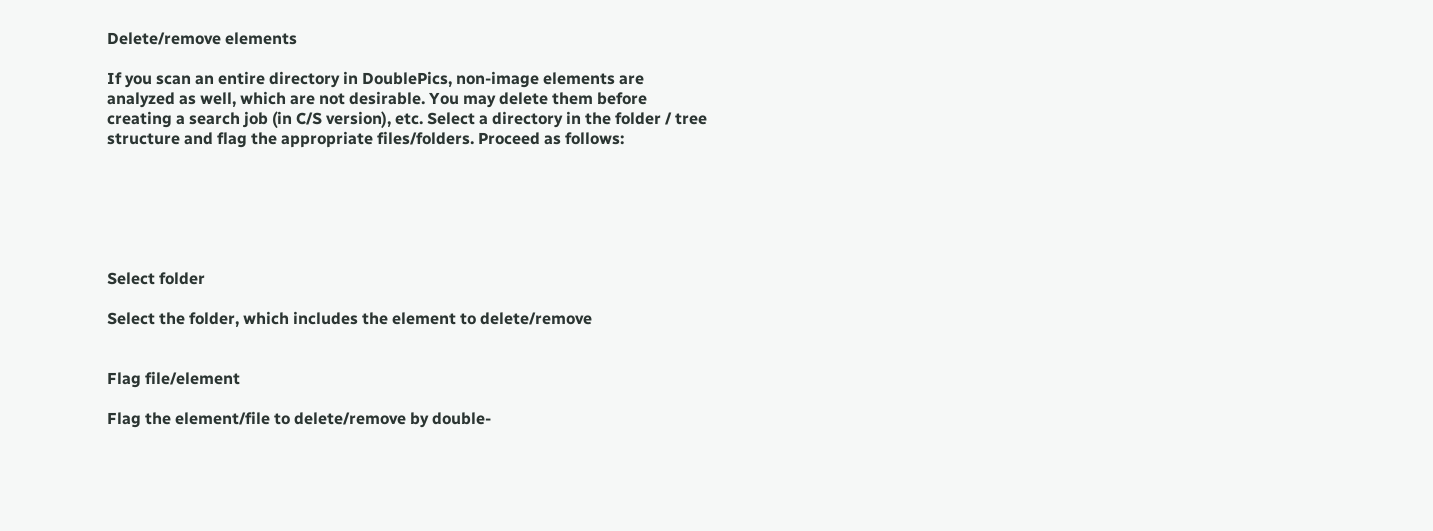Delete/remove elements

If you scan an entire directory in DoublePics, non-image elements are analyzed as well, which are not desirable. You may delete them before creating a search job (in C/S version), etc. Select a directory in the folder / tree structure and flag the appropriate files/folders. Proceed as follows:






Select folder

Select the folder, which includes the element to delete/remove


Flag file/element

Flag the element/file to delete/remove by double-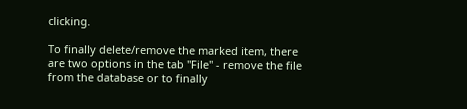clicking.

To finally delete/remove the marked item, there are two options in the tab "File" - remove the file from the database or to finally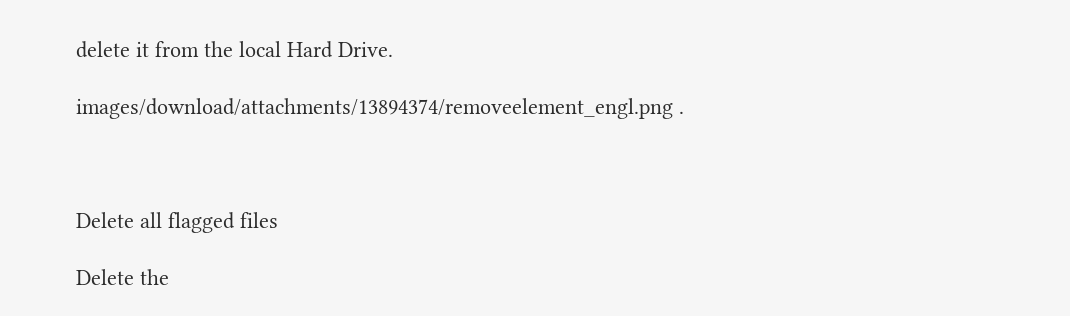delete it from the local Hard Drive.

images/download/attachments/13894374/removeelement_engl.png .



Delete all flagged files

Delete the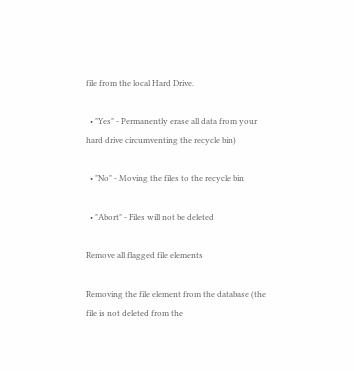file from the local Hard Drive.

  • "Yes" - Permanently erase all data from your hard drive circumventing the recycle bin)

  • "No" - Moving the files to the recycle bin

  • "Abort" - Files will not be deleted

Remove all flagged file elements

Removing the file element from the database (the file is not deleted from the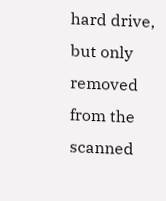hard drive, but only removed from the scanned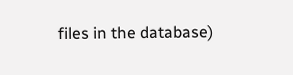files in the database)